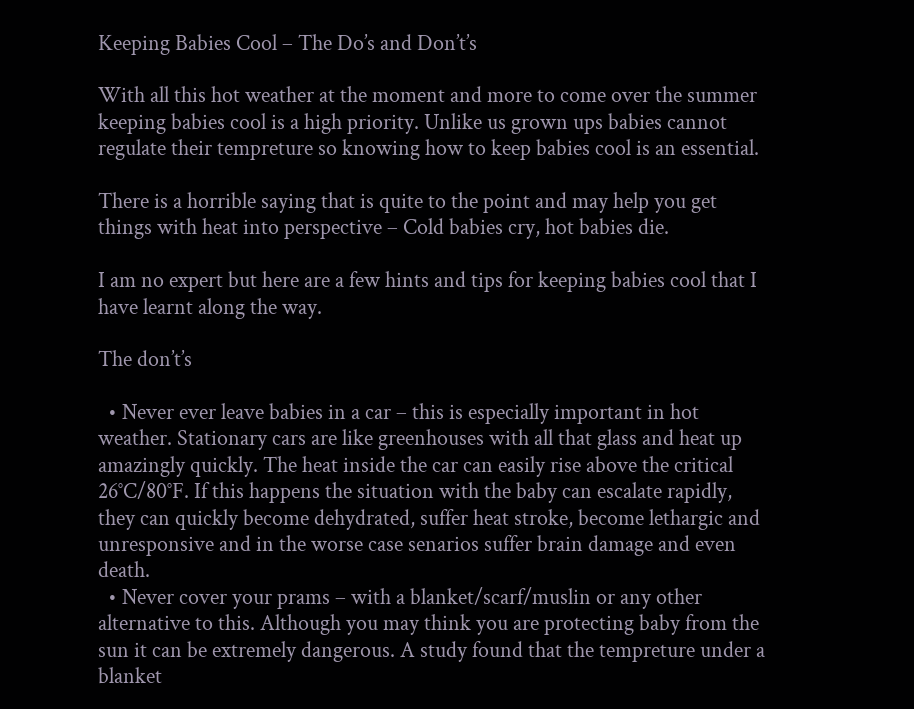Keeping Babies Cool – The Do’s and Don’t’s

With all this hot weather at the moment and more to come over the summer keeping babies cool is a high priority. Unlike us grown ups babies cannot regulate their tempreture so knowing how to keep babies cool is an essential.

There is a horrible saying that is quite to the point and may help you get things with heat into perspective – Cold babies cry, hot babies die.

I am no expert but here are a few hints and tips for keeping babies cool that I have learnt along the way.

The don’t’s

  • Never ever leave babies in a car – this is especially important in hot weather. Stationary cars are like greenhouses with all that glass and heat up amazingly quickly. The heat inside the car can easily rise above the critical 26°C/80°F. If this happens the situation with the baby can escalate rapidly, they can quickly become dehydrated, suffer heat stroke, become lethargic and unresponsive and in the worse case senarios suffer brain damage and even death.
  • Never cover your prams – with a blanket/scarf/muslin or any other alternative to this. Although you may think you are protecting baby from the sun it can be extremely dangerous. A study found that the tempreture under a blanket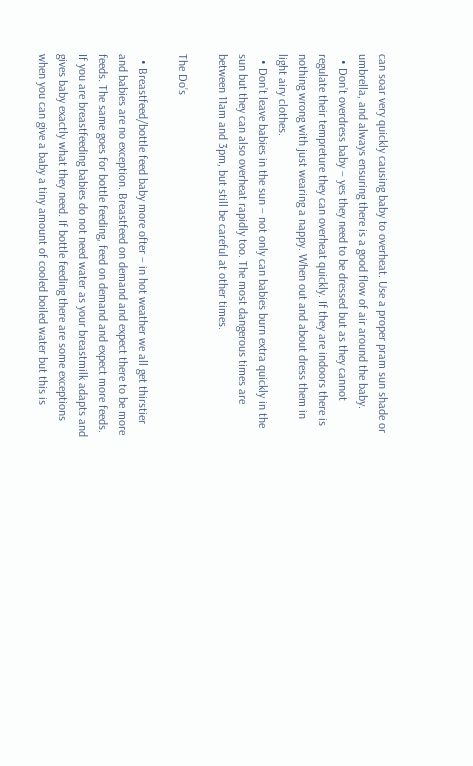can soar very quickly causing baby to overheat. Use a proper pram sun shade or umbrella, and always ensuring there is a good flow of air around the baby.
  • Don’t overdress baby – yes they need to be dressed but as they cannot regulate their tempreture they can overheat quickly. If they are indoors there is nothing wrong with just wearing a nappy. When out and about dress them in light airy clothes.
  • Don’t leave babies in the sun – not only can babies burn extra quickly in the sun but they can also overheat rapidly too. The most dangerous times are between 11am and 3pm, but still be careful at other times.

The Do’s

  • Breastfeed/bottle feed baby more ofter – in hot weather we all get thirstier and babies are no exception. Breastfeed on demand and expect there to be more feeds. The same goes for bottle feeding, feed on demand and expect more feeds. If you are breastfeeding babies do not need water as your breastmilk adapts and gives baby exactly what they need. If bottle feeding there are some exceptions when you can give a baby a tiny amount of cooled boiled water but this is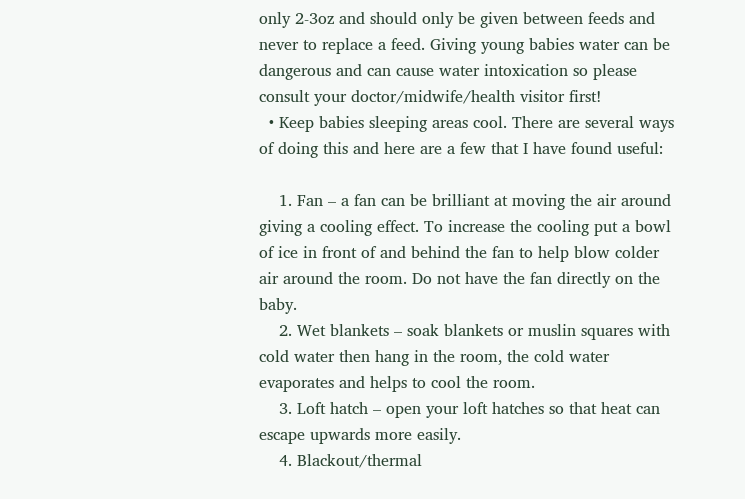only 2-3oz and should only be given between feeds and never to replace a feed. Giving young babies water can be dangerous and can cause water intoxication so please consult your doctor/midwife/health visitor first!
  • Keep babies sleeping areas cool. There are several ways of doing this and here are a few that I have found useful:

    1. Fan – a fan can be brilliant at moving the air around giving a cooling effect. To increase the cooling put a bowl of ice in front of and behind the fan to help blow colder air around the room. Do not have the fan directly on the baby.
    2. Wet blankets – soak blankets or muslin squares with cold water then hang in the room, the cold water evaporates and helps to cool the room.
    3. Loft hatch – open your loft hatches so that heat can escape upwards more easily.
    4. Blackout/thermal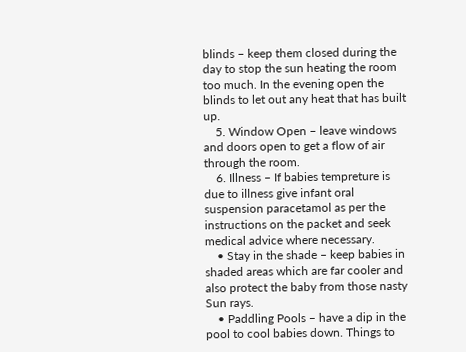blinds – keep them closed during the day to stop the sun heating the room too much. In the evening open the blinds to let out any heat that has built up.
    5. Window Open – leave windows and doors open to get a flow of air through the room.
    6. Illness – If babies tempreture is due to illness give infant oral suspension paracetamol as per the instructions on the packet and seek medical advice where necessary.
    • Stay in the shade – keep babies in shaded areas which are far cooler and also protect the baby from those nasty Sun rays.
    • Paddling Pools – have a dip in the pool to cool babies down. Things to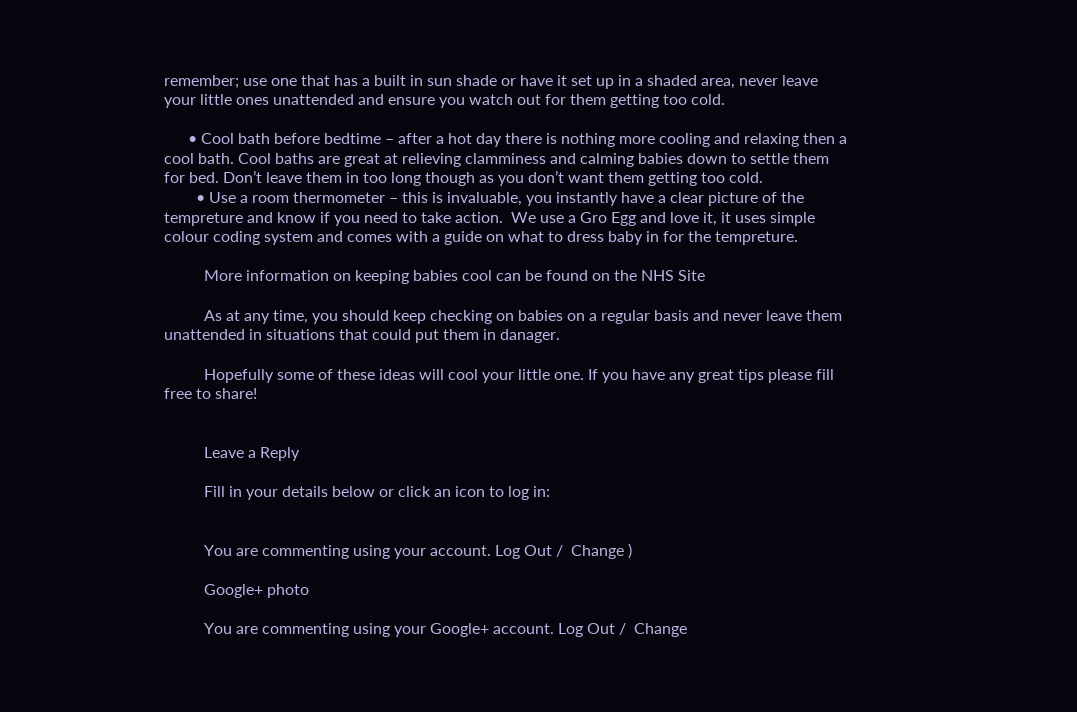remember; use one that has a built in sun shade or have it set up in a shaded area, never leave your little ones unattended and ensure you watch out for them getting too cold.

      • Cool bath before bedtime – after a hot day there is nothing more cooling and relaxing then a cool bath. Cool baths are great at relieving clamminess and calming babies down to settle them for bed. Don’t leave them in too long though as you don’t want them getting too cold.
        • Use a room thermometer – this is invaluable, you instantly have a clear picture of the tempreture and know if you need to take action.  We use a Gro Egg and love it, it uses simple colour coding system and comes with a guide on what to dress baby in for the tempreture.

          More information on keeping babies cool can be found on the NHS Site

          As at any time, you should keep checking on babies on a regular basis and never leave them unattended in situations that could put them in danager.

          Hopefully some of these ideas will cool your little one. If you have any great tips please fill free to share!


          Leave a Reply

          Fill in your details below or click an icon to log in:


          You are commenting using your account. Log Out /  Change )

          Google+ photo

          You are commenting using your Google+ account. Log Out /  Change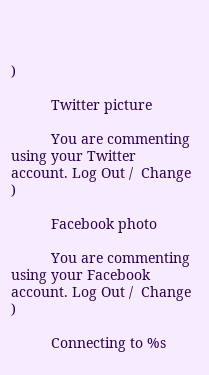)

          Twitter picture

          You are commenting using your Twitter account. Log Out /  Change )

          Facebook photo

          You are commenting using your Facebook account. Log Out /  Change )

          Connecting to %s